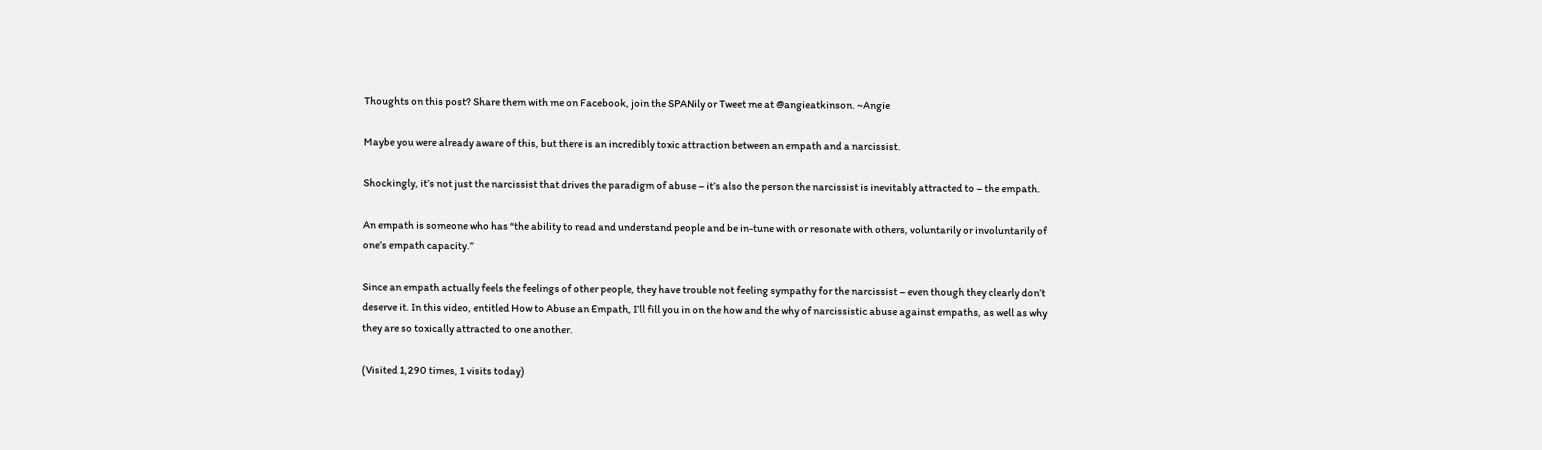Thoughts on this post? Share them with me on Facebook, join the SPANily or Tweet me at @angieatkinson. ~Angie

Maybe you were already aware of this, but there is an incredibly toxic attraction between an empath and a narcissist.

Shockingly, it’s not just the narcissist that drives the paradigm of abuse – it’s also the person the narcissist is inevitably attracted to – the empath.

An empath is someone who has “the ability to read and understand people and be in-tune with or resonate with others, voluntarily or involuntarily of one’s empath capacity.”

Since an empath actually feels the feelings of other people, they have trouble not feeling sympathy for the narcissist – even though they clearly don’t deserve it. In this video, entitled How to Abuse an Empath, I’ll fill you in on the how and the why of narcissistic abuse against empaths, as well as why they are so toxically attracted to one another.

(Visited 1,290 times, 1 visits today)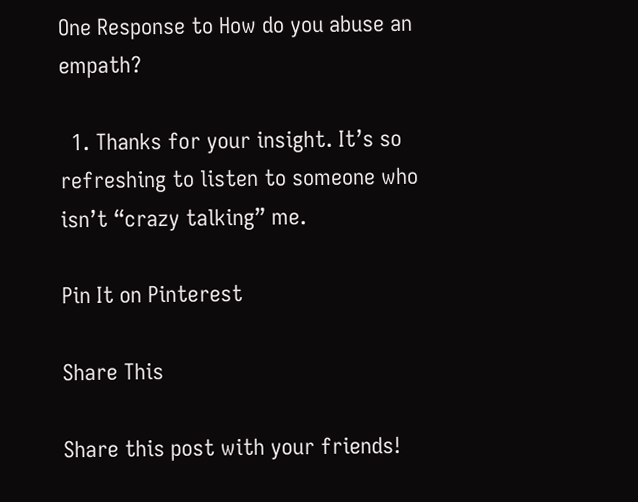One Response to How do you abuse an empath?

  1. Thanks for your insight. It’s so refreshing to listen to someone who isn’t “crazy talking” me.

Pin It on Pinterest

Share This

Share this post with your friends!